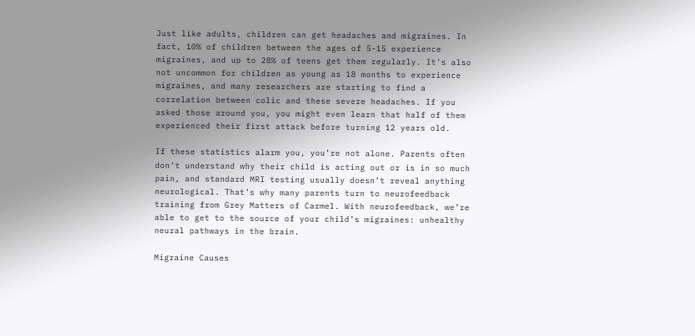Just like adults, children can get headaches and migraines. In fact, 10% of children between the ages of 5-15 experience migraines, and up to 28% of teens get them regularly. It’s also not uncommon for children as young as 18 months to experience migraines, and many researchers are starting to find a correlation between colic and these severe headaches. If you asked those around you, you might even learn that half of them experienced their first attack before turning 12 years old.

If these statistics alarm you, you’re not alone. Parents often don’t understand why their child is acting out or is in so much pain, and standard MRI testing usually doesn’t reveal anything neurological. That’s why many parents turn to neurofeedback training from Grey Matters of Carmel. With neurofeedback, we’re able to get to the source of your child’s migraines: unhealthy neural pathways in the brain.

Migraine Causes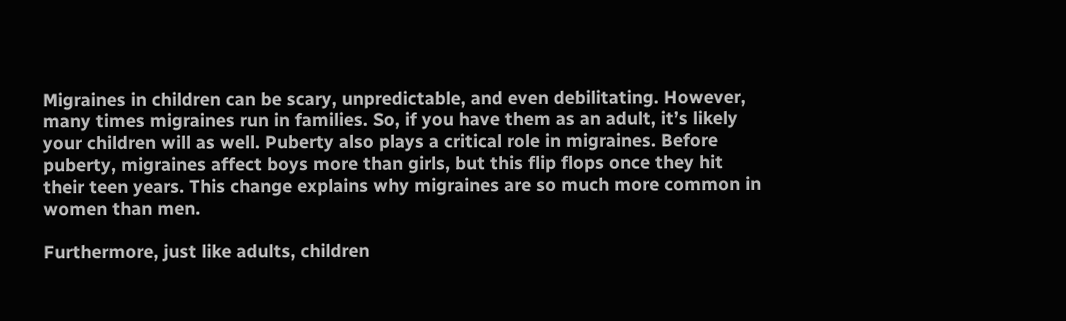Migraines in children can be scary, unpredictable, and even debilitating. However, many times migraines run in families. So, if you have them as an adult, it’s likely your children will as well. Puberty also plays a critical role in migraines. Before puberty, migraines affect boys more than girls, but this flip flops once they hit their teen years. This change explains why migraines are so much more common in women than men.

Furthermore, just like adults, children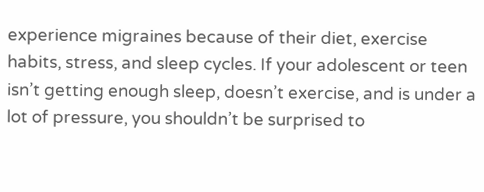experience migraines because of their diet, exercise habits, stress, and sleep cycles. If your adolescent or teen isn’t getting enough sleep, doesn’t exercise, and is under a lot of pressure, you shouldn’t be surprised to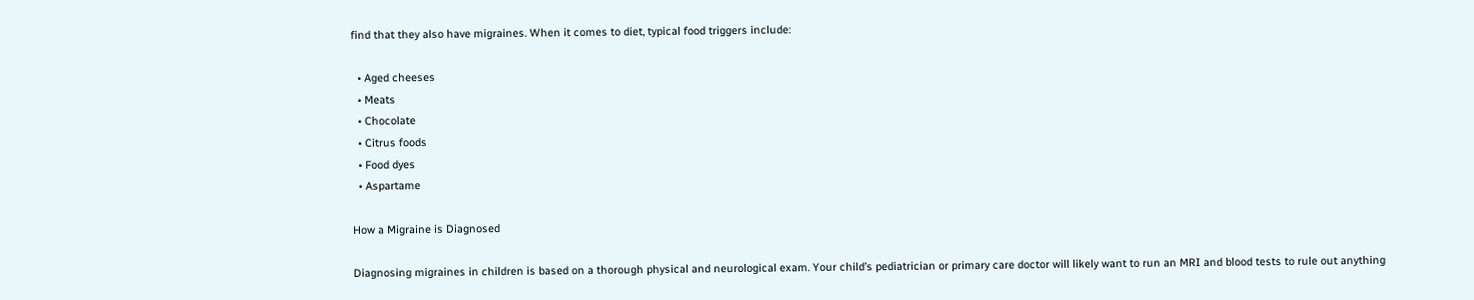find that they also have migraines. When it comes to diet, typical food triggers include:

  • Aged cheeses
  • Meats
  • Chocolate
  • Citrus foods
  • Food dyes
  • Aspartame

How a Migraine is Diagnosed

Diagnosing migraines in children is based on a thorough physical and neurological exam. Your child’s pediatrician or primary care doctor will likely want to run an MRI and blood tests to rule out anything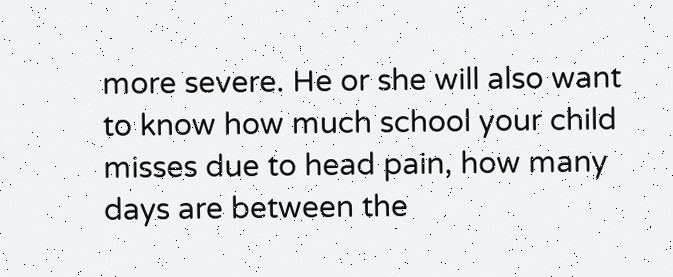more severe. He or she will also want to know how much school your child misses due to head pain, how many days are between the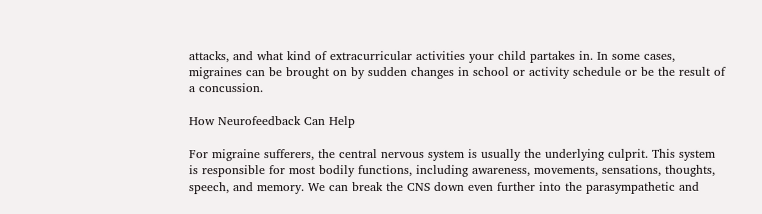attacks, and what kind of extracurricular activities your child partakes in. In some cases, migraines can be brought on by sudden changes in school or activity schedule or be the result of a concussion.

How Neurofeedback Can Help

For migraine sufferers, the central nervous system is usually the underlying culprit. This system is responsible for most bodily functions, including awareness, movements, sensations, thoughts, speech, and memory. We can break the CNS down even further into the parasympathetic and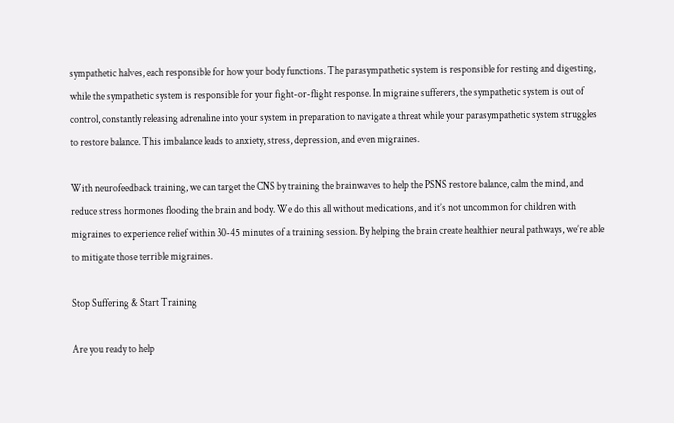sympathetic halves, each responsible for how your body functions. The parasympathetic system is responsible for resting and digesting, while the sympathetic system is responsible for your fight-or-flight response. In migraine sufferers, the sympathetic system is out of control, constantly releasing adrenaline into your system in preparation to navigate a threat while your parasympathetic system struggles to restore balance. This imbalance leads to anxiety, stress, depression, and even migraines.

With neurofeedback training, we can target the CNS by training the brainwaves to help the PSNS restore balance, calm the mind, and reduce stress hormones flooding the brain and body. We do this all without medications, and it’s not uncommon for children with migraines to experience relief within 30-45 minutes of a training session. By helping the brain create healthier neural pathways, we’re able to mitigate those terrible migraines.

Stop Suffering & Start Training

Are you ready to help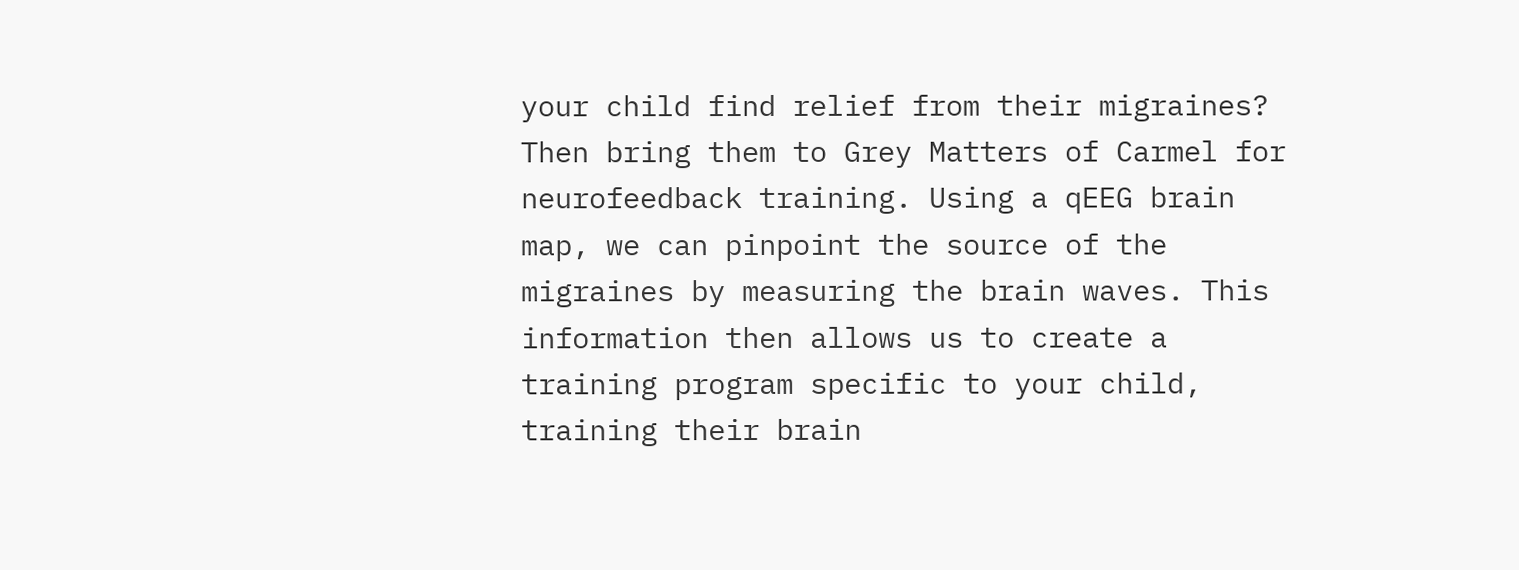your child find relief from their migraines? Then bring them to Grey Matters of Carmel for neurofeedback training. Using a qEEG brain map, we can pinpoint the source of the migraines by measuring the brain waves. This information then allows us to create a training program specific to your child, training their brain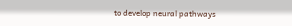to develop neural pathways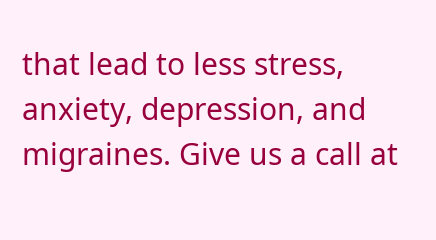that lead to less stress, anxiety, depression, and migraines. Give us a call at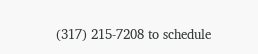(317) 215-7208 to schedule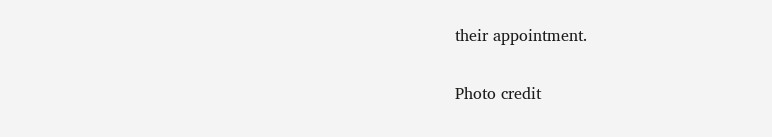their appointment.

Photo credit